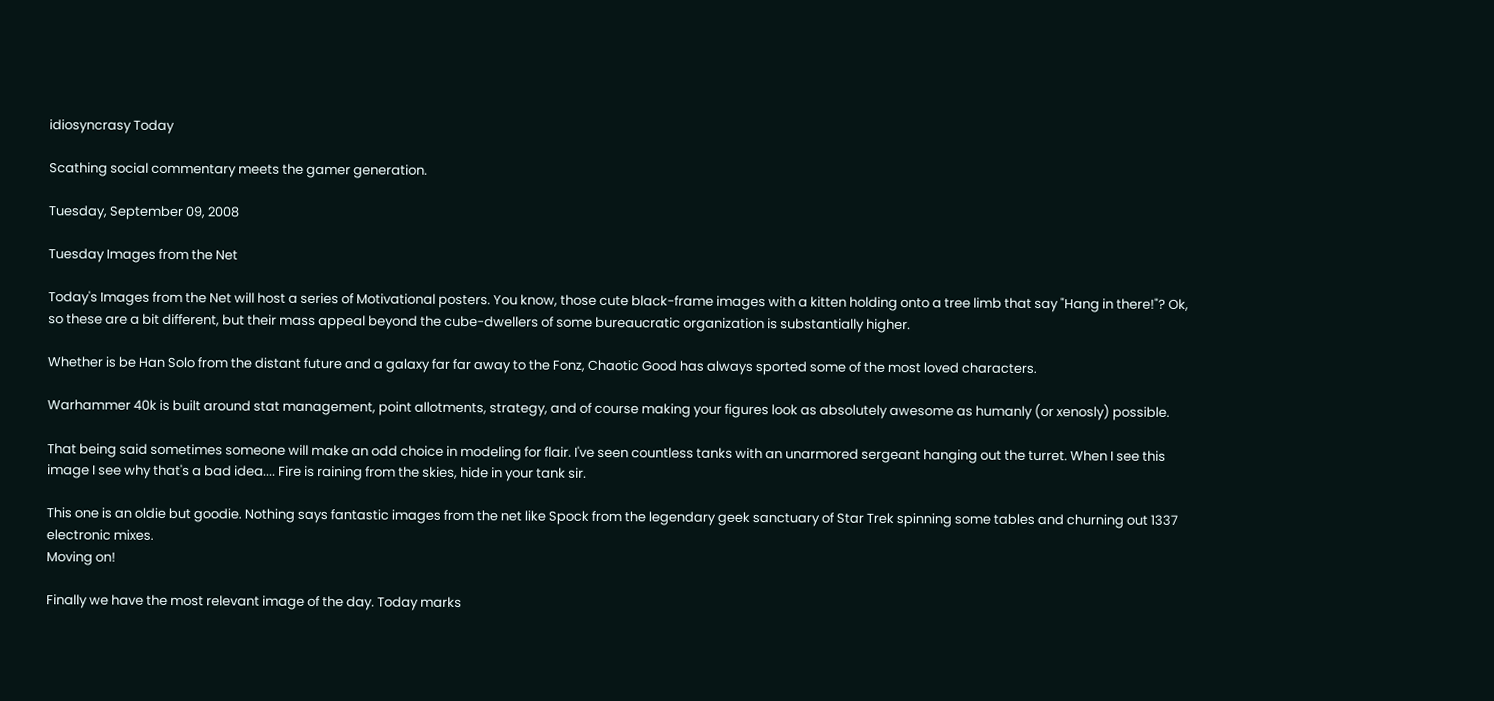idiosyncrasy Today

Scathing social commentary meets the gamer generation.

Tuesday, September 09, 2008

Tuesday Images from the Net

Today's Images from the Net will host a series of Motivational posters. You know, those cute black-frame images with a kitten holding onto a tree limb that say "Hang in there!"? Ok, so these are a bit different, but their mass appeal beyond the cube-dwellers of some bureaucratic organization is substantially higher.

Whether is be Han Solo from the distant future and a galaxy far far away to the Fonz, Chaotic Good has always sported some of the most loved characters.

Warhammer 40k is built around stat management, point allotments, strategy, and of course making your figures look as absolutely awesome as humanly (or xenosly) possible.

That being said sometimes someone will make an odd choice in modeling for flair. I've seen countless tanks with an unarmored sergeant hanging out the turret. When I see this image I see why that's a bad idea.... Fire is raining from the skies, hide in your tank sir.

This one is an oldie but goodie. Nothing says fantastic images from the net like Spock from the legendary geek sanctuary of Star Trek spinning some tables and churning out 1337 electronic mixes.
Moving on!

Finally we have the most relevant image of the day. Today marks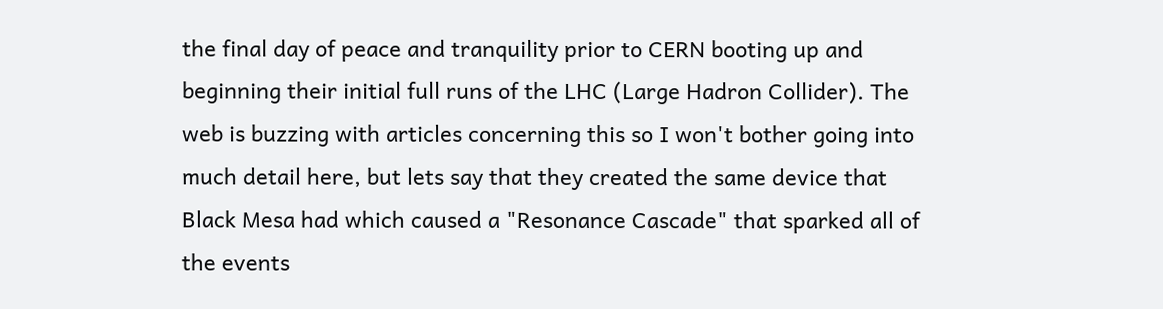the final day of peace and tranquility prior to CERN booting up and beginning their initial full runs of the LHC (Large Hadron Collider). The web is buzzing with articles concerning this so I won't bother going into much detail here, but lets say that they created the same device that Black Mesa had which caused a "Resonance Cascade" that sparked all of the events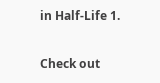in Half-Life 1.

Check out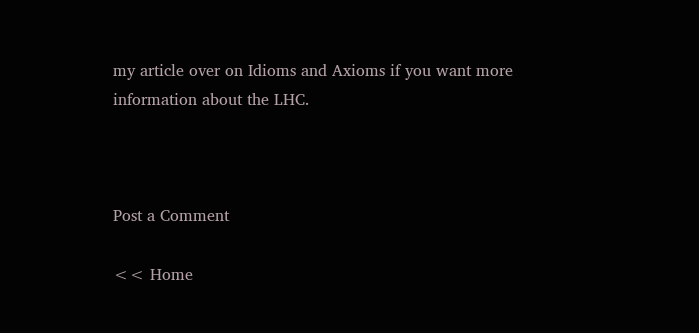my article over on Idioms and Axioms if you want more information about the LHC.



Post a Comment

<< Home